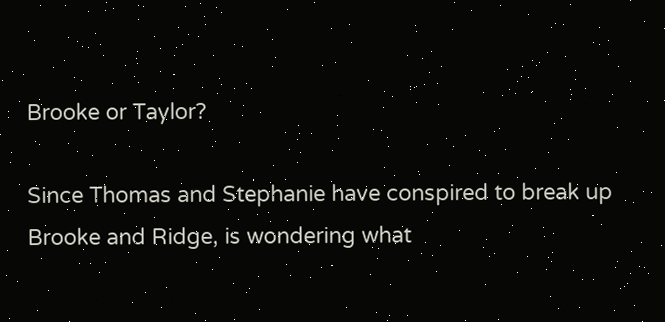Brooke or Taylor?

Since Thomas and Stephanie have conspired to break up Brooke and Ridge, is wondering what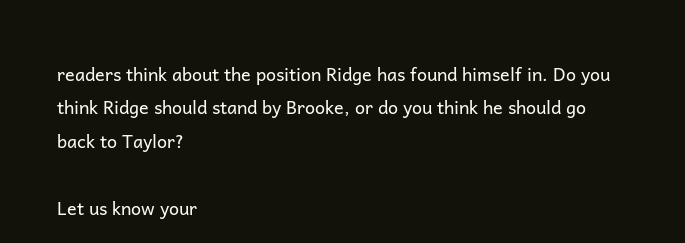readers think about the position Ridge has found himself in. Do you think Ridge should stand by Brooke, or do you think he should go back to Taylor?

Let us know your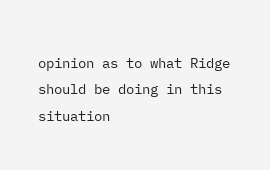opinion as to what Ridge should be doing in this situation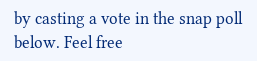by casting a vote in the snap poll below. Feel free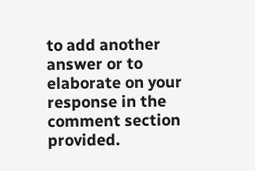to add another answer or to elaborate on your response in the comment section provided.